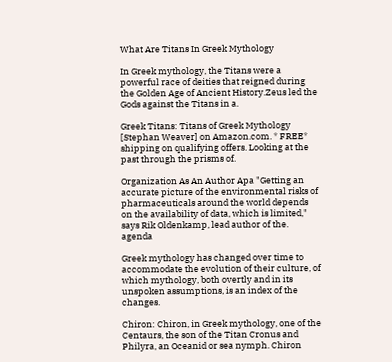What Are Titans In Greek Mythology

In Greek mythology, the Titans were a powerful race of deities that reigned during the Golden Age of Ancient History.Zeus led the Gods against the Titans in a.

Greek Titans: Titans of Greek Mythology [Stephan Weaver] on Amazon.com. * FREE* shipping on qualifying offers. Looking at the past through the prisms of.

Organization As An Author Apa "Getting an accurate picture of the environmental risks of pharmaceuticals around the world depends on the availability of data, which is limited," says Rik Oldenkamp, lead author of the. agenda

Greek mythology has changed over time to accommodate the evolution of their culture, of which mythology, both overtly and in its unspoken assumptions, is an index of the changes.

Chiron: Chiron, in Greek mythology, one of the Centaurs, the son of the Titan Cronus and Philyra, an Oceanid or sea nymph. Chiron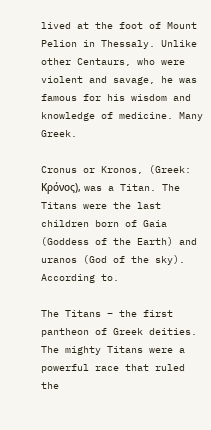lived at the foot of Mount Pelion in Thessaly. Unlike other Centaurs, who were violent and savage, he was famous for his wisdom and knowledge of medicine. Many Greek.

Cronus or Kronos, (Greek: Κρόνος), was a Titan. The Titans were the last children born of Gaia (Goddess of the Earth) and uranos (God of the sky). According to.

The Titans – the first pantheon of Greek deities. The mighty Titans were a powerful race that ruled the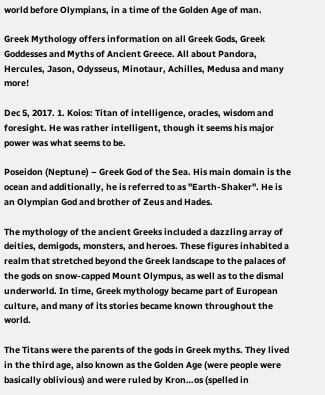world before Olympians, in a time of the Golden Age of man.

Greek Mythology offers information on all Greek Gods, Greek Goddesses and Myths of Ancient Greece. All about Pandora, Hercules, Jason, Odysseus, Minotaur, Achilles, Medusa and many more!

Dec 5, 2017. 1. Koios: Titan of intelligence, oracles, wisdom and foresight. He was rather intelligent, though it seems his major power was what seems to be.

Poseidon (Neptune) – Greek God of the Sea. His main domain is the ocean and additionally, he is referred to as "Earth-Shaker". He is an Olympian God and brother of Zeus and Hades.

The mythology of the ancient Greeks included a dazzling array of deities, demigods, monsters, and heroes. These figures inhabited a realm that stretched beyond the Greek landscape to the palaces of the gods on snow-capped Mount Olympus, as well as to the dismal underworld. In time, Greek mythology became part of European culture, and many of its stories became known throughout the world.

The Titans were the parents of the gods in Greek myths. They lived in the third age, also known as the Golden Age (were people were basically oblivious) and were ruled by Kron…os (spelled in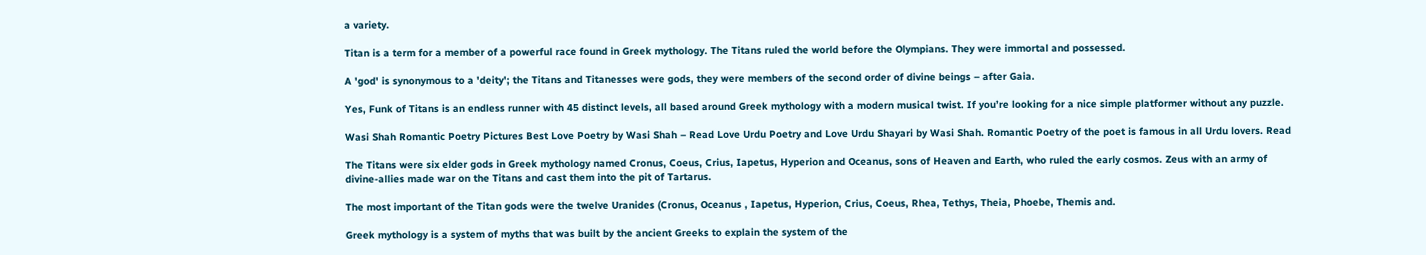a variety.

Titan is a term for a member of a powerful race found in Greek mythology. The Titans ruled the world before the Olympians. They were immortal and possessed.

A 'god' is synonymous to a 'deity'; the Titans and Titanesses were gods, they were members of the second order of divine beings – after Gaia.

Yes, Funk of Titans is an endless runner with 45 distinct levels, all based around Greek mythology with a modern musical twist. If you’re looking for a nice simple platformer without any puzzle.

Wasi Shah Romantic Poetry Pictures Best Love Poetry by Wasi Shah – Read Love Urdu Poetry and Love Urdu Shayari by Wasi Shah. Romantic Poetry of the poet is famous in all Urdu lovers. Read

The Titans were six elder gods in Greek mythology named Cronus, Coeus, Crius, Iapetus, Hyperion and Oceanus, sons of Heaven and Earth, who ruled the early cosmos. Zeus with an army of divine-allies made war on the Titans and cast them into the pit of Tartarus.

The most important of the Titan gods were the twelve Uranides (Cronus, Oceanus , Iapetus, Hyperion, Crius, Coeus, Rhea, Tethys, Theia, Phoebe, Themis and.

Greek mythology is a system of myths that was built by the ancient Greeks to explain the system of the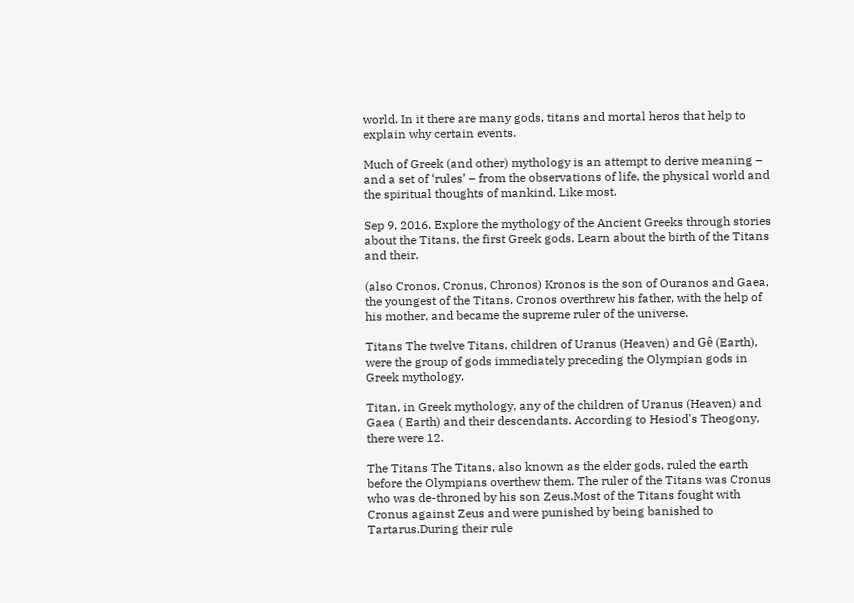world. In it there are many gods, titans and mortal heros that help to explain why certain events.

Much of Greek (and other) mythology is an attempt to derive meaning – and a set of ‘rules’ – from the observations of life, the physical world and the spiritual thoughts of mankind. Like most.

Sep 9, 2016. Explore the mythology of the Ancient Greeks through stories about the Titans, the first Greek gods. Learn about the birth of the Titans and their.

(also Cronos, Cronus, Chronos) Kronos is the son of Ouranos and Gaea, the youngest of the Titans. Cronos overthrew his father, with the help of his mother, and became the supreme ruler of the universe.

Titans The twelve Titans, children of Uranus (Heaven) and Gê (Earth), were the group of gods immediately preceding the Olympian gods in Greek mythology.

Titan, in Greek mythology, any of the children of Uranus (Heaven) and Gaea ( Earth) and their descendants. According to Hesiod's Theogony, there were 12.

The Titans The Titans, also known as the elder gods, ruled the earth before the Olympians overthew them. The ruler of the Titans was Cronus who was de-throned by his son Zeus.Most of the Titans fought with Cronus against Zeus and were punished by being banished to Tartarus.During their rule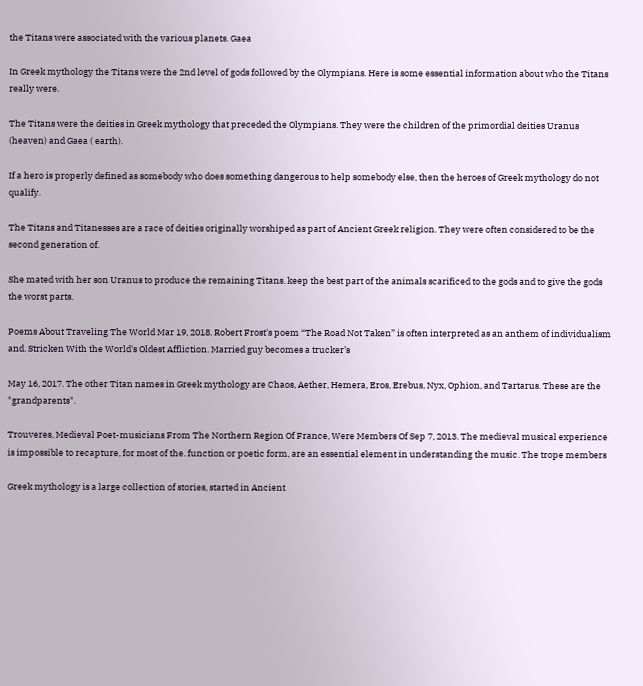the Titans were associated with the various planets. Gaea

In Greek mythology the Titans were the 2nd level of gods followed by the Olympians. Here is some essential information about who the Titans really were.

The Titans were the deities in Greek mythology that preceded the Olympians. They were the children of the primordial deities Uranus (heaven) and Gaea ( earth).

If a hero is properly defined as somebody who does something dangerous to help somebody else, then the heroes of Greek mythology do not qualify.

The Titans and Titanesses are a race of deities originally worshiped as part of Ancient Greek religion. They were often considered to be the second generation of.

She mated with her son Uranus to produce the remaining Titans. keep the best part of the animals scarificed to the gods and to give the gods the worst parts.

Poems About Traveling The World Mar 19, 2018. Robert Frost's poem “The Road Not Taken” is often interpreted as an anthem of individualism and. Stricken With the World's Oldest Affliction. Married guy becomes a trucker’s

May 16, 2017. The other Titan names in Greek mythology are Chaos, Aether, Hemera, Eros, Erebus, Nyx, Ophion, and Tartarus. These are the "grandparents".

Trouveres, Medieval Poet-musicians From The Northern Region Of France, Were Members Of Sep 7, 2013. The medieval musical experience is impossible to recapture, for most of the. function or poetic form, are an essential element in understanding the music. The trope members

Greek mythology is a large collection of stories, started in Ancient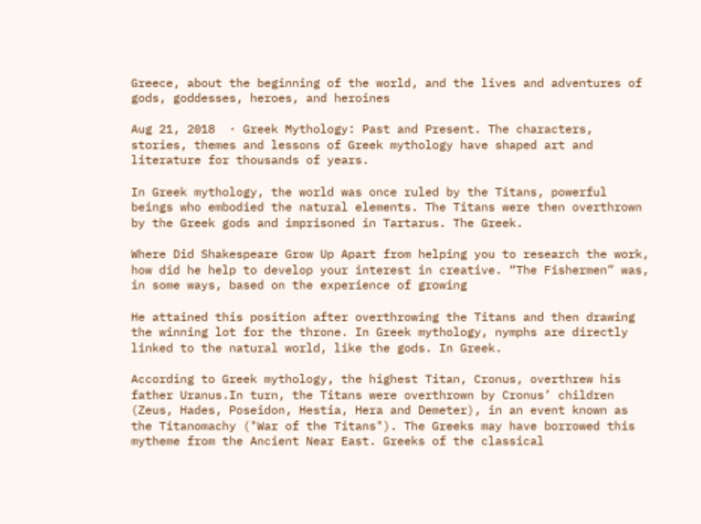Greece, about the beginning of the world, and the lives and adventures of gods, goddesses, heroes, and heroines

Aug 21, 2018  · Greek Mythology: Past and Present. The characters, stories, themes and lessons of Greek mythology have shaped art and literature for thousands of years.

In Greek mythology, the world was once ruled by the Titans, powerful beings who embodied the natural elements. The Titans were then overthrown by the Greek gods and imprisoned in Tartarus. The Greek.

Where Did Shakespeare Grow Up Apart from helping you to research the work, how did he help to develop your interest in creative. “The Fishermen” was, in some ways, based on the experience of growing

He attained this position after overthrowing the Titans and then drawing the winning lot for the throne. In Greek mythology, nymphs are directly linked to the natural world, like the gods. In Greek.

According to Greek mythology, the highest Titan, Cronus, overthrew his father Uranus.In turn, the Titans were overthrown by Cronus’ children (Zeus, Hades, Poseidon, Hestia, Hera and Demeter), in an event known as the Titanomachy ("War of the Titans"). The Greeks may have borrowed this mytheme from the Ancient Near East. Greeks of the classical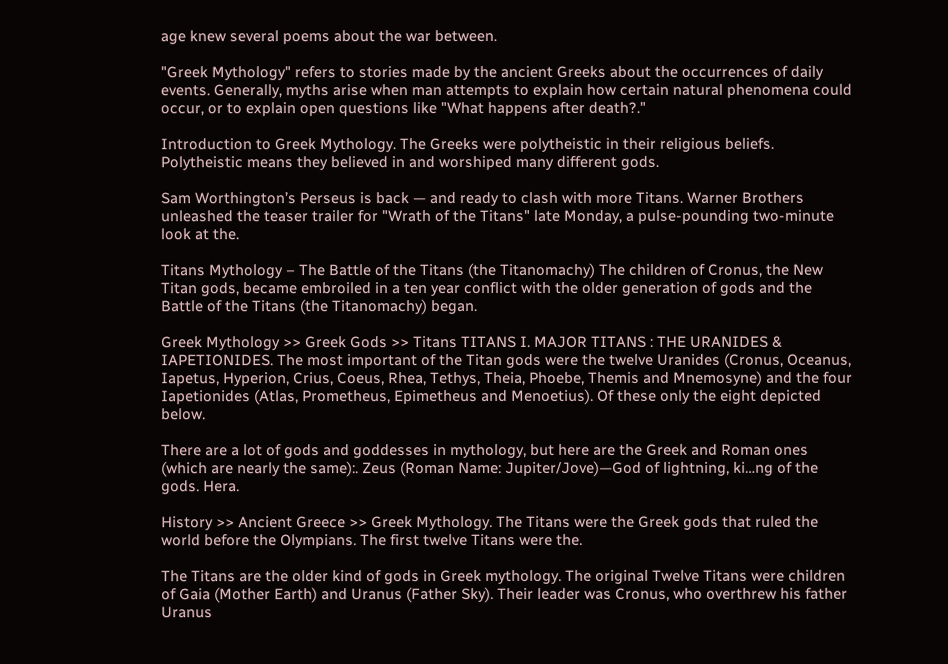age knew several poems about the war between.

"Greek Mythology" refers to stories made by the ancient Greeks about the occurrences of daily events. Generally, myths arise when man attempts to explain how certain natural phenomena could occur, or to explain open questions like "What happens after death?."

Introduction to Greek Mythology. The Greeks were polytheistic in their religious beliefs. Polytheistic means they believed in and worshiped many different gods.

Sam Worthington’s Perseus is back — and ready to clash with more Titans. Warner Brothers unleashed the teaser trailer for "Wrath of the Titans" late Monday, a pulse-pounding two-minute look at the.

Titans Mythology – The Battle of the Titans (the Titanomachy) The children of Cronus, the New Titan gods, became embroiled in a ten year conflict with the older generation of gods and the Battle of the Titans (the Titanomachy) began.

Greek Mythology >> Greek Gods >> Titans TITANS I. MAJOR TITANS : THE URANIDES & IAPETIONIDES. The most important of the Titan gods were the twelve Uranides (Cronus, Oceanus, Iapetus, Hyperion, Crius, Coeus, Rhea, Tethys, Theia, Phoebe, Themis and Mnemosyne) and the four Iapetionides (Atlas, Prometheus, Epimetheus and Menoetius). Of these only the eight depicted below.

There are a lot of gods and goddesses in mythology, but here are the Greek and Roman ones (which are nearly the same):. Zeus (Roman Name: Jupiter/Jove)—God of lightning, ki…ng of the gods. Hera.

History >> Ancient Greece >> Greek Mythology. The Titans were the Greek gods that ruled the world before the Olympians. The first twelve Titans were the.

The Titans are the older kind of gods in Greek mythology. The original Twelve Titans were children of Gaia (Mother Earth) and Uranus (Father Sky). Their leader was Cronus, who overthrew his father Uranus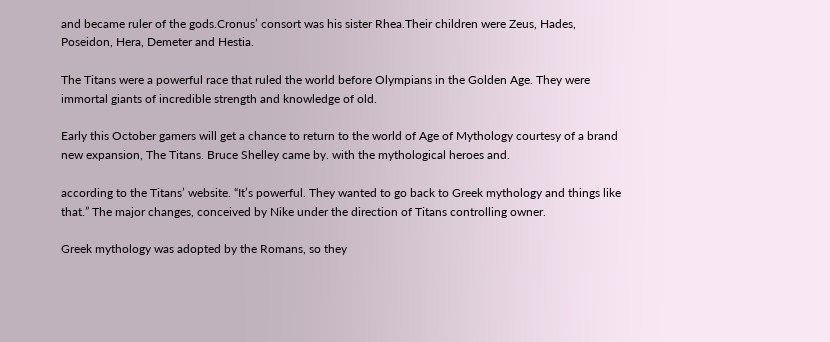and became ruler of the gods.Cronus’ consort was his sister Rhea.Their children were Zeus, Hades, Poseidon, Hera, Demeter and Hestia.

The Titans were a powerful race that ruled the world before Olympians in the Golden Age. They were immortal giants of incredible strength and knowledge of old.

Early this October gamers will get a chance to return to the world of Age of Mythology courtesy of a brand new expansion, The Titans. Bruce Shelley came by. with the mythological heroes and.

according to the Titans’ website. “It’s powerful. They wanted to go back to Greek mythology and things like that.” The major changes, conceived by Nike under the direction of Titans controlling owner.

Greek mythology was adopted by the Romans, so they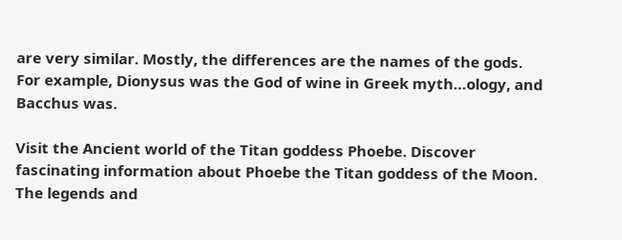are very similar. Mostly, the differences are the names of the gods. For example, Dionysus was the God of wine in Greek myth…ology, and Bacchus was.

Visit the Ancient world of the Titan goddess Phoebe. Discover fascinating information about Phoebe the Titan goddess of the Moon. The legends and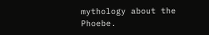mythology about the Phoebe.